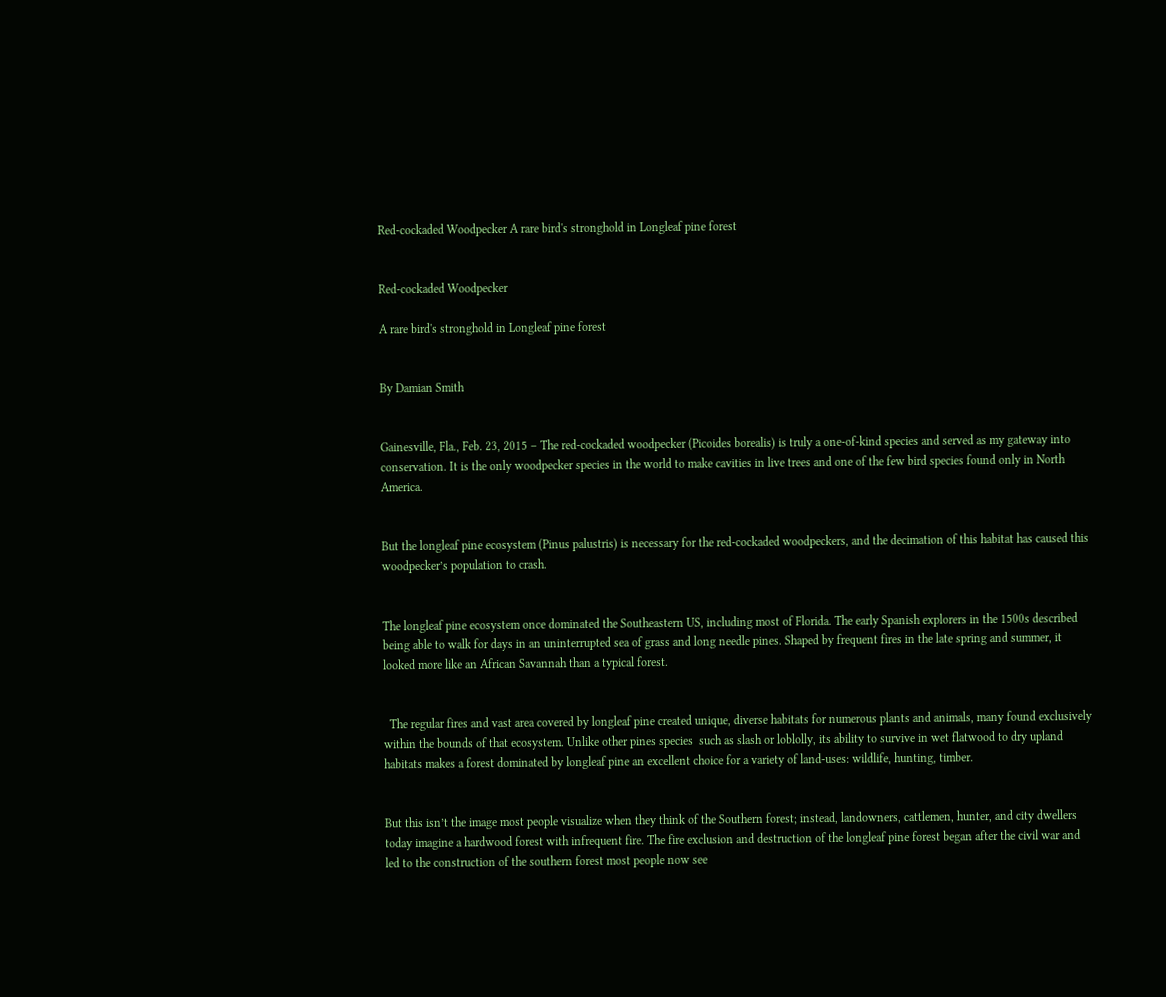Red-cockaded Woodpecker A rare bird's stronghold in Longleaf pine forest


Red-cockaded Woodpecker

A rare bird's stronghold in Longleaf pine forest


By Damian Smith


Gainesville, Fla., Feb. 23, 2015 – The red-cockaded woodpecker (Picoides borealis) is truly a one-of-kind species and served as my gateway into conservation. It is the only woodpecker species in the world to make cavities in live trees and one of the few bird species found only in North America.


But the longleaf pine ecosystem (Pinus palustris) is necessary for the red-cockaded woodpeckers, and the decimation of this habitat has caused this woodpecker’s population to crash.


The longleaf pine ecosystem once dominated the Southeastern US, including most of Florida. The early Spanish explorers in the 1500s described being able to walk for days in an uninterrupted sea of grass and long needle pines. Shaped by frequent fires in the late spring and summer, it looked more like an African Savannah than a typical forest.


  The regular fires and vast area covered by longleaf pine created unique, diverse habitats for numerous plants and animals, many found exclusively within the bounds of that ecosystem. Unlike other pines species  such as slash or loblolly, its ability to survive in wet flatwood to dry upland habitats makes a forest dominated by longleaf pine an excellent choice for a variety of land-uses: wildlife, hunting, timber.


But this isn’t the image most people visualize when they think of the Southern forest; instead, landowners, cattlemen, hunter, and city dwellers today imagine a hardwood forest with infrequent fire. The fire exclusion and destruction of the longleaf pine forest began after the civil war and led to the construction of the southern forest most people now see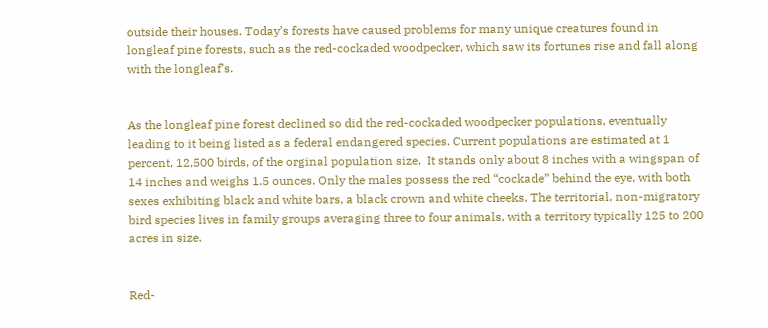outside their houses. Today’s forests have caused problems for many unique creatures found in longleaf pine forests, such as the red-cockaded woodpecker, which saw its fortunes rise and fall along with the longleaf’s.


As the longleaf pine forest declined so did the red-cockaded woodpecker populations, eventually leading to it being listed as a federal endangered species. Current populations are estimated at 1 percent, 12,500 birds, of the orginal population size.  It stands only about 8 inches with a wingspan of 14 inches and weighs 1.5 ounces. Only the males possess the red “cockade” behind the eye, with both sexes exhibiting black and white bars, a black crown and white cheeks. The territorial, non-migratory bird species lives in family groups averaging three to four animals, with a territory typically 125 to 200 acres in size.


Red-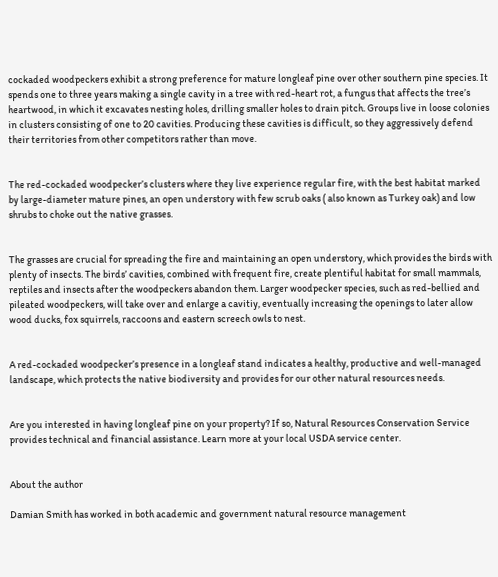cockaded woodpeckers exhibit a strong preference for mature longleaf pine over other southern pine species. It spends one to three years making a single cavity in a tree with red-heart rot, a fungus that affects the tree’s heartwood, in which it excavates nesting holes, drilling smaller holes to drain pitch. Groups live in loose colonies in clusters consisting of one to 20 cavities. Producing these cavities is difficult, so they aggressively defend their territories from other competitors rather than move.


The red-cockaded woodpecker’s clusters where they live experience regular fire, with the best habitat marked by large-diameter mature pines, an open understory with few scrub oaks ( also known as Turkey oak) and low shrubs to choke out the native grasses.


The grasses are crucial for spreading the fire and maintaining an open understory, which provides the birds with plenty of insects. The birds’ cavities, combined with frequent fire, create plentiful habitat for small mammals, reptiles and insects after the woodpeckers abandon them. Larger woodpecker species, such as red-bellied and pileated woodpeckers, will take over and enlarge a cavitiy, eventually increasing the openings to later allow wood ducks, fox squirrels, raccoons and eastern screech owls to nest.


A red-cockaded woodpecker’s presence in a longleaf stand indicates a healthy, productive and well-managed landscape, which protects the native biodiversity and provides for our other natural resources needs.


Are you interested in having longleaf pine on your property? If so, Natural Resources Conservation Service  provides technical and financial assistance. Learn more at your local USDA service center.


About the author

Damian Smith has worked in both academic and government natural resource management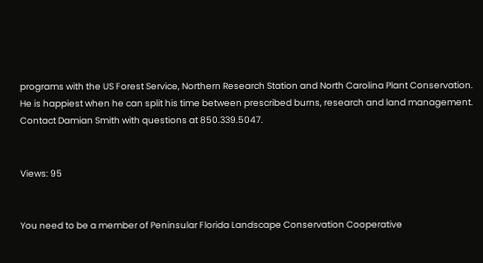programs with the US Forest Service, Northern Research Station and North Carolina Plant Conservation. He is happiest when he can split his time between prescribed burns, research and land management. Contact Damian Smith with questions at 850.339.5047.


Views: 95


You need to be a member of Peninsular Florida Landscape Conservation Cooperative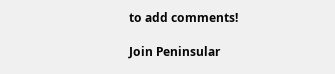to add comments!

Join Peninsular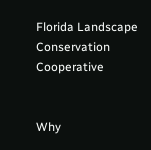Florida Landscape Conservation Cooperative


Why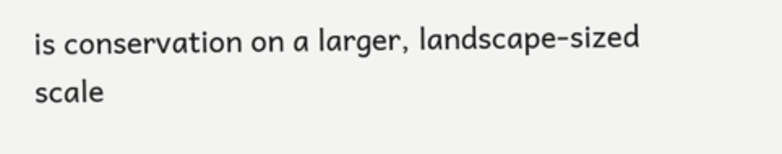is conservation on a larger, landscape-sized scale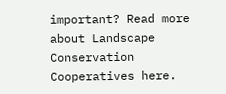important? Read more about Landscape Conservation Cooperatives here.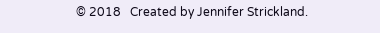© 2018   Created by Jennifer Strickland.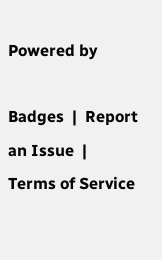Powered by

Badges  |  Report an Issue  |  Terms of Service